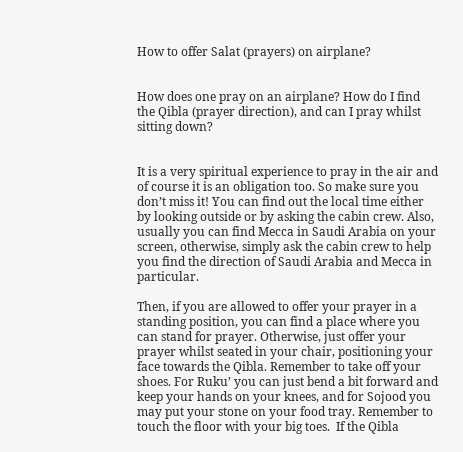How to offer Salat (prayers) on airplane?


How does one pray on an airplane? How do I find the Qibla (prayer direction), and can I pray whilst sitting down?


It is a very spiritual experience to pray in the air and of course it is an obligation too. So make sure you don’t miss it! You can find out the local time either by looking outside or by asking the cabin crew. Also, usually you can find Mecca in Saudi Arabia on your screen, otherwise, simply ask the cabin crew to help you find the direction of Saudi Arabia and Mecca in particular.

Then, if you are allowed to offer your prayer in a standing position, you can find a place where you can stand for prayer. Otherwise, just offer your prayer whilst seated in your chair, positioning your face towards the Qibla. Remember to take off your shoes. For Ruku’ you can just bend a bit forward and keep your hands on your knees, and for Sojood you may put your stone on your food tray. Remember to touch the floor with your big toes.  If the Qibla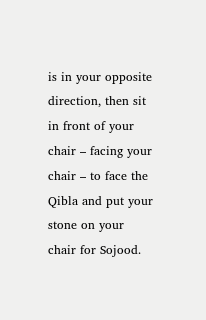is in your opposite direction, then sit in front of your chair – facing your chair – to face the Qibla and put your stone on your chair for Sojood.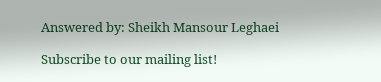Answered by: Sheikh Mansour Leghaei

Subscribe to our mailing list!